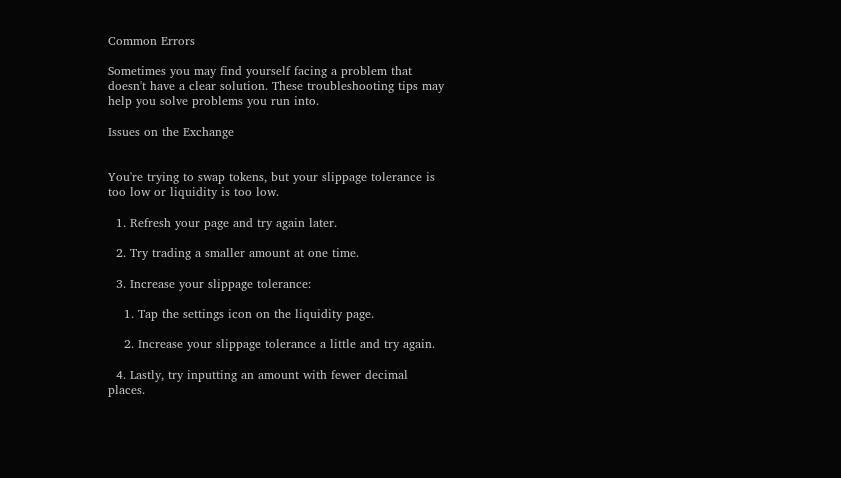Common Errors

Sometimes you may find yourself facing a problem that doesn't have a clear solution. These troubleshooting tips may help you solve problems you run into.

Issues on the Exchange


You're trying to swap tokens, but your slippage tolerance is too low or liquidity is too low.

  1. Refresh your page and try again later.

  2. Try trading a smaller amount at one time.

  3. Increase your slippage tolerance:

    1. Tap the settings icon on the liquidity page.

    2. Increase your slippage tolerance a little and try again.

  4. Lastly, try inputting an amount with fewer decimal places.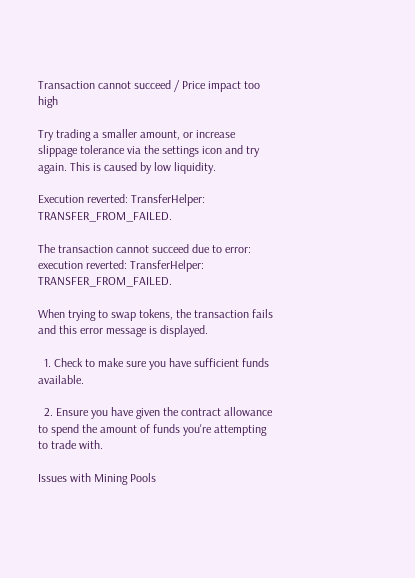Transaction cannot succeed / Price impact too high

Try trading a smaller amount, or increase slippage tolerance via the settings icon and try again. This is caused by low liquidity.

Execution reverted: TransferHelper: TRANSFER_FROM_FAILED.

The transaction cannot succeed due to error: execution reverted: TransferHelper: TRANSFER_FROM_FAILED.

When trying to swap tokens, the transaction fails and this error message is displayed.

  1. Check to make sure you have sufficient funds available.

  2. Ensure you have given the contract allowance to spend the amount of funds you're attempting to trade with.

Issues with Mining Pools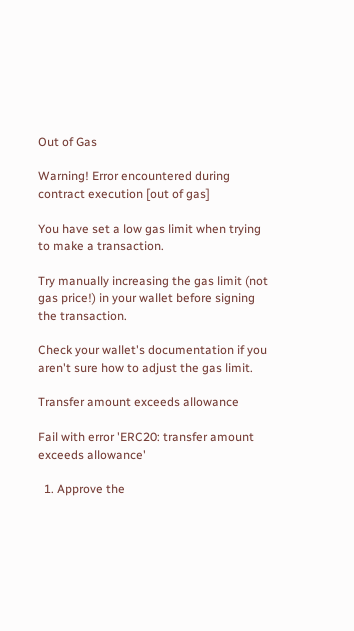Out of Gas

Warning! Error encountered during contract execution [out of gas]

You have set a low gas limit when trying to make a transaction.

Try manually increasing the gas limit (not gas price!) in your wallet before signing the transaction.

Check your wallet's documentation if you aren't sure how to adjust the gas limit.

Transfer amount exceeds allowance

Fail with error 'ERC20: transfer amount exceeds allowance'

  1. Approve the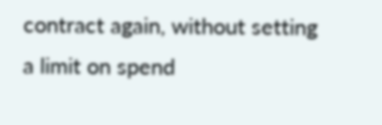contract again, without setting a limit on spend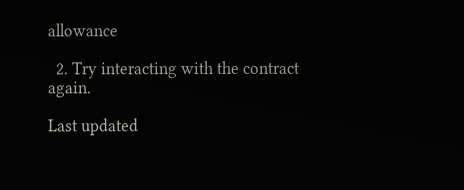allowance

  2. Try interacting with the contract again.

Last updated